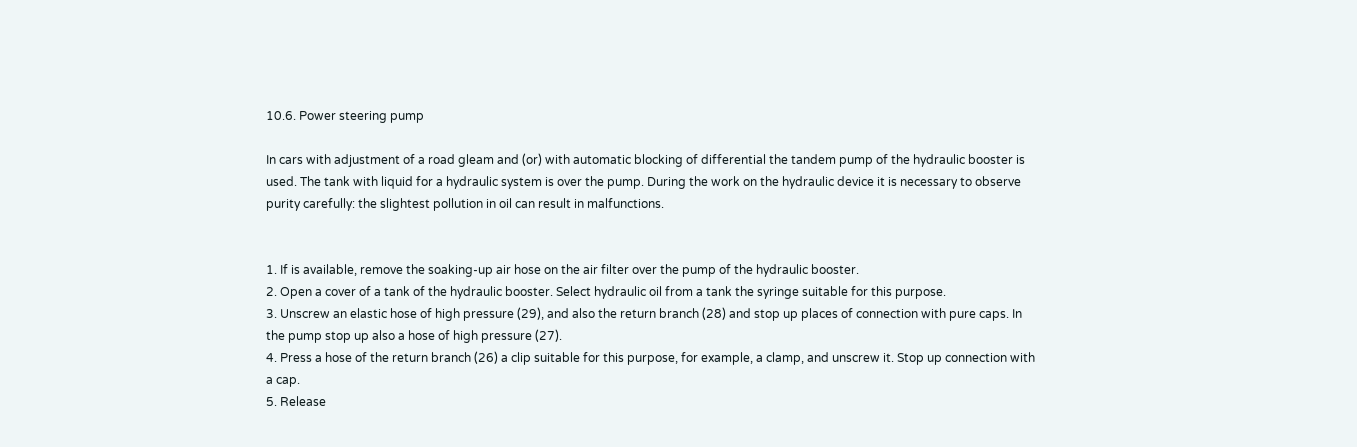10.6. Power steering pump

In cars with adjustment of a road gleam and (or) with automatic blocking of differential the tandem pump of the hydraulic booster is used. The tank with liquid for a hydraulic system is over the pump. During the work on the hydraulic device it is necessary to observe purity carefully: the slightest pollution in oil can result in malfunctions.


1. If is available, remove the soaking-up air hose on the air filter over the pump of the hydraulic booster.
2. Open a cover of a tank of the hydraulic booster. Select hydraulic oil from a tank the syringe suitable for this purpose.
3. Unscrew an elastic hose of high pressure (29), and also the return branch (28) and stop up places of connection with pure caps. In the pump stop up also a hose of high pressure (27).
4. Press a hose of the return branch (26) a clip suitable for this purpose, for example, a clamp, and unscrew it. Stop up connection with a cap.
5. Release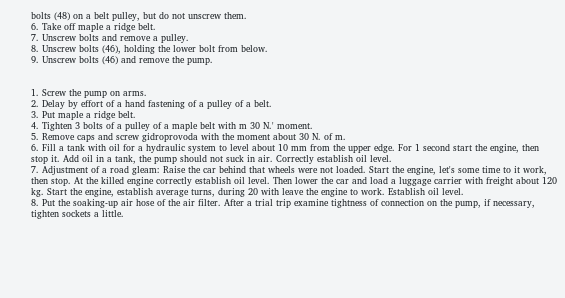bolts (48) on a belt pulley, but do not unscrew them.
6. Take off maple a ridge belt.
7. Unscrew bolts and remove a pulley.
8. Unscrew bolts (46), holding the lower bolt from below.
9. Unscrew bolts (46) and remove the pump.


1. Screw the pump on arms.
2. Delay by effort of a hand fastening of a pulley of a belt.
3. Put maple a ridge belt.
4. Tighten 3 bolts of a pulley of a maple belt with m 30 N.' moment.
5. Remove caps and screw gidroprovoda with the moment about 30 N. of m.
6. Fill a tank with oil for a hydraulic system to level about 10 mm from the upper edge. For 1 second start the engine, then stop it. Add oil in a tank, the pump should not suck in air. Correctly establish oil level.
7. Adjustment of a road gleam: Raise the car behind that wheels were not loaded. Start the engine, let's some time to it work, then stop. At the killed engine correctly establish oil level. Then lower the car and load a luggage carrier with freight about 120 kg. Start the engine, establish average turns, during 20 with leave the engine to work. Establish oil level.
8. Put the soaking-up air hose of the air filter. After a trial trip examine tightness of connection on the pump, if necessary, tighten sockets a little.